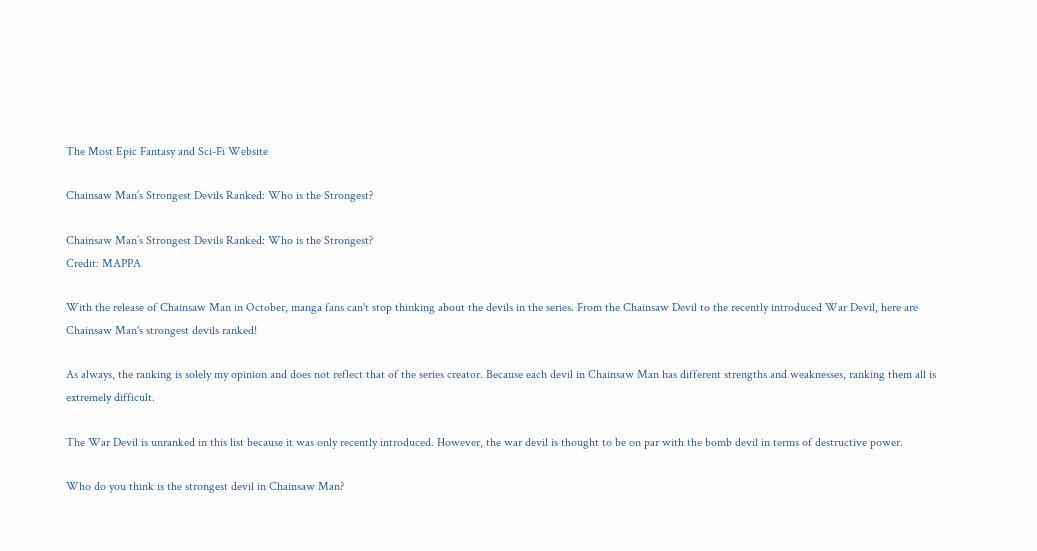The Most Epic Fantasy and Sci-Fi Website

Chainsaw Man’s Strongest Devils Ranked: Who is the Strongest?

Chainsaw Man’s Strongest Devils Ranked: Who is the Strongest?
Credit: MAPPA

With the release of Chainsaw Man in October, manga fans can't stop thinking about the devils in the series. From the Chainsaw Devil to the recently introduced War Devil, here are Chainsaw Man's strongest devils ranked!

As always, the ranking is solely my opinion and does not reflect that of the series creator. Because each devil in Chainsaw Man has different strengths and weaknesses, ranking them all is extremely difficult.

The War Devil is unranked in this list because it was only recently introduced. However, the war devil is thought to be on par with the bomb devil in terms of destructive power.

Who do you think is the strongest devil in Chainsaw Man?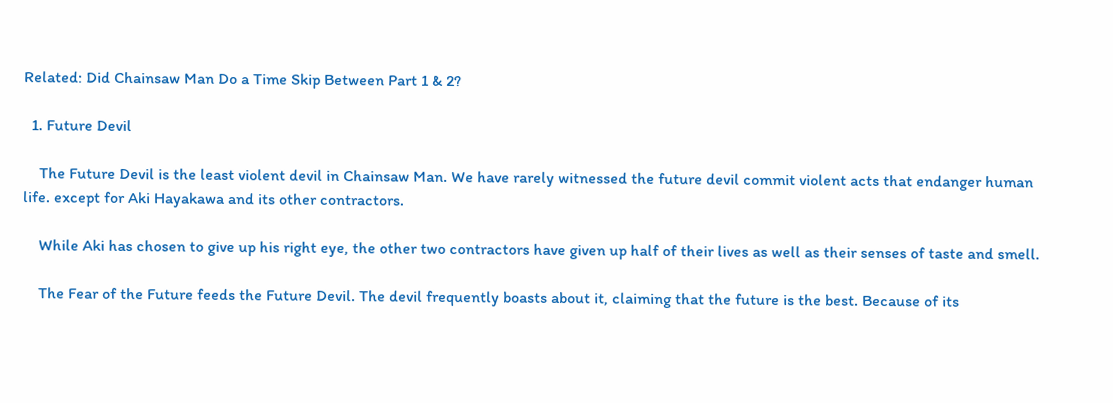Related: Did Chainsaw Man Do a Time Skip Between Part 1 & 2?

  1. Future Devil

    The Future Devil is the least violent devil in Chainsaw Man. We have rarely witnessed the future devil commit violent acts that endanger human life. except for Aki Hayakawa and its other contractors.

    While Aki has chosen to give up his right eye, the other two contractors have given up half of their lives as well as their senses of taste and smell.

    The Fear of the Future feeds the Future Devil. The devil frequently boasts about it, claiming that the future is the best. Because of its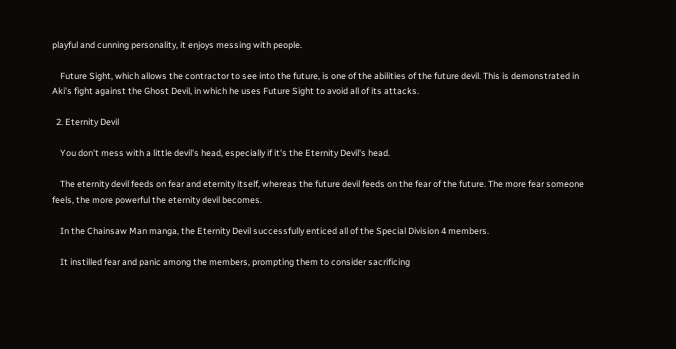playful and cunning personality, it enjoys messing with people.

    Future Sight, which allows the contractor to see into the future, is one of the abilities of the future devil. This is demonstrated in Aki's fight against the Ghost Devil, in which he uses Future Sight to avoid all of its attacks.

  2. Eternity Devil

    You don't mess with a little devil's head, especially if it's the Eternity Devil's head.

    The eternity devil feeds on fear and eternity itself, whereas the future devil feeds on the fear of the future. The more fear someone feels, the more powerful the eternity devil becomes.

    In the Chainsaw Man manga, the Eternity Devil successfully enticed all of the Special Division 4 members.

    It instilled fear and panic among the members, prompting them to consider sacrificing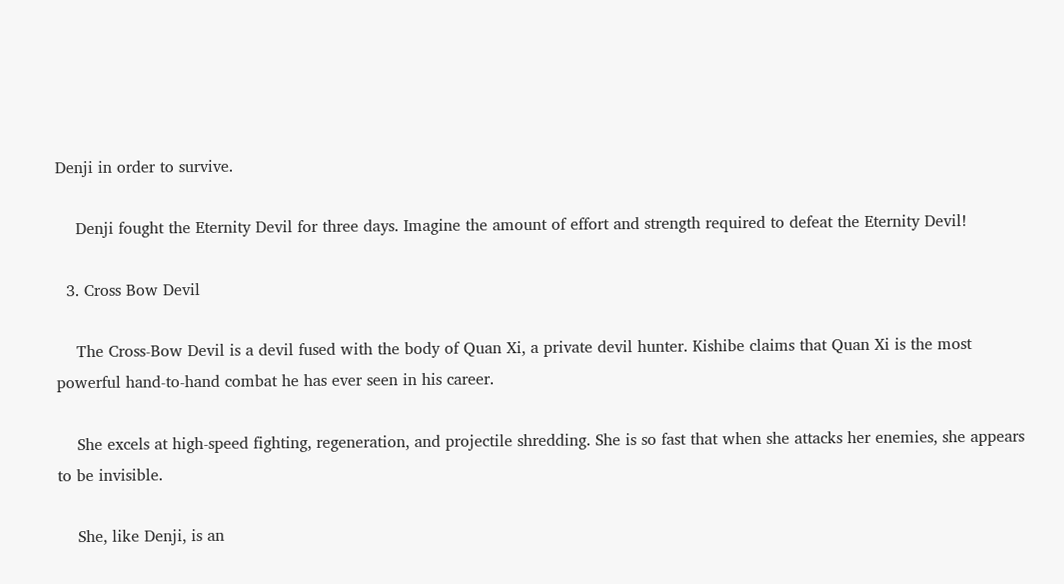Denji in order to survive.

    Denji fought the Eternity Devil for three days. Imagine the amount of effort and strength required to defeat the Eternity Devil!

  3. Cross Bow Devil

    The Cross-Bow Devil is a devil fused with the body of Quan Xi, a private devil hunter. Kishibe claims that Quan Xi is the most powerful hand-to-hand combat he has ever seen in his career.

    She excels at high-speed fighting, regeneration, and projectile shredding. She is so fast that when she attacks her enemies, she appears to be invisible.

    She, like Denji, is an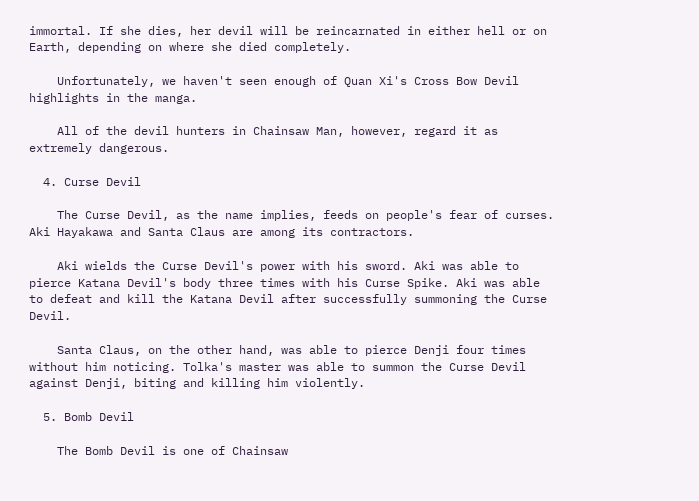immortal. If she dies, her devil will be reincarnated in either hell or on Earth, depending on where she died completely.

    Unfortunately, we haven't seen enough of Quan Xi's Cross Bow Devil highlights in the manga.

    All of the devil hunters in Chainsaw Man, however, regard it as extremely dangerous.

  4. Curse Devil

    The Curse Devil, as the name implies, feeds on people's fear of curses. Aki Hayakawa and Santa Claus are among its contractors.

    Aki wields the Curse Devil's power with his sword. Aki was able to pierce Katana Devil's body three times with his Curse Spike. Aki was able to defeat and kill the Katana Devil after successfully summoning the Curse Devil.

    Santa Claus, on the other hand, was able to pierce Denji four times without him noticing. Tolka's master was able to summon the Curse Devil against Denji, biting and killing him violently.

  5. Bomb Devil

    The Bomb Devil is one of Chainsaw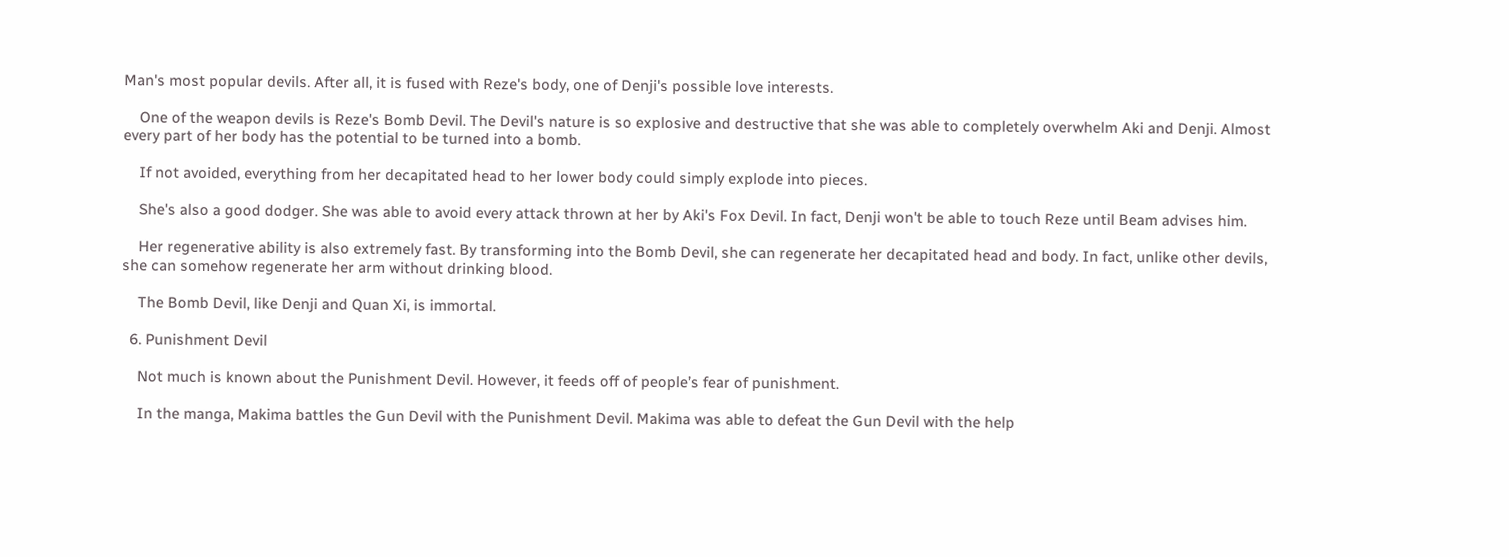Man's most popular devils. After all, it is fused with Reze's body, one of Denji's possible love interests.

    One of the weapon devils is Reze's Bomb Devil. The Devil's nature is so explosive and destructive that she was able to completely overwhelm Aki and Denji. Almost every part of her body has the potential to be turned into a bomb.

    If not avoided, everything from her decapitated head to her lower body could simply explode into pieces.

    She's also a good dodger. She was able to avoid every attack thrown at her by Aki's Fox Devil. In fact, Denji won't be able to touch Reze until Beam advises him.

    Her regenerative ability is also extremely fast. By transforming into the Bomb Devil, she can regenerate her decapitated head and body. In fact, unlike other devils, she can somehow regenerate her arm without drinking blood.

    The Bomb Devil, like Denji and Quan Xi, is immortal.

  6. Punishment Devil

    Not much is known about the Punishment Devil. However, it feeds off of people’s fear of punishment.

    In the manga, Makima battles the Gun Devil with the Punishment Devil. Makima was able to defeat the Gun Devil with the help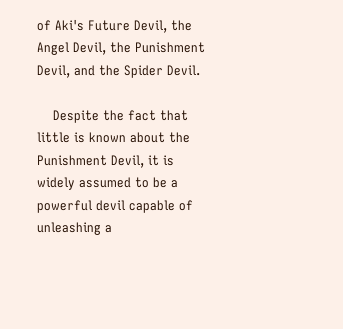of Aki's Future Devil, the Angel Devil, the Punishment Devil, and the Spider Devil.

    Despite the fact that little is known about the Punishment Devil, it is widely assumed to be a powerful devil capable of unleashing a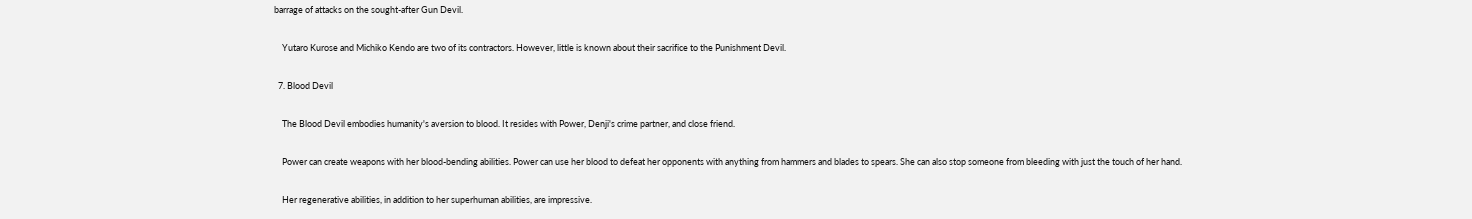barrage of attacks on the sought-after Gun Devil.

    Yutaro Kurose and Michiko Kendo are two of its contractors. However, little is known about their sacrifice to the Punishment Devil.

  7. Blood Devil

    The Blood Devil embodies humanity's aversion to blood. It resides with Power, Denji's crime partner, and close friend.

    Power can create weapons with her blood-bending abilities. Power can use her blood to defeat her opponents with anything from hammers and blades to spears. She can also stop someone from bleeding with just the touch of her hand.

    Her regenerative abilities, in addition to her superhuman abilities, are impressive.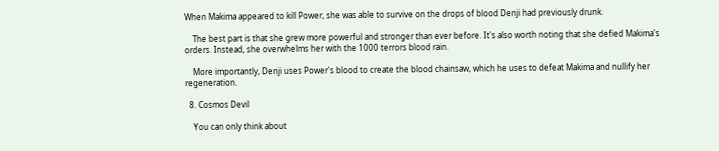When Makima appeared to kill Power, she was able to survive on the drops of blood Denji had previously drunk.

    The best part is that she grew more powerful and stronger than ever before. It's also worth noting that she defied Makima's orders. Instead, she overwhelms her with the 1000 terrors blood rain.

    More importantly, Denji uses Power's blood to create the blood chainsaw, which he uses to defeat Makima and nullify her regeneration.

  8. Cosmos Devil

    You can only think about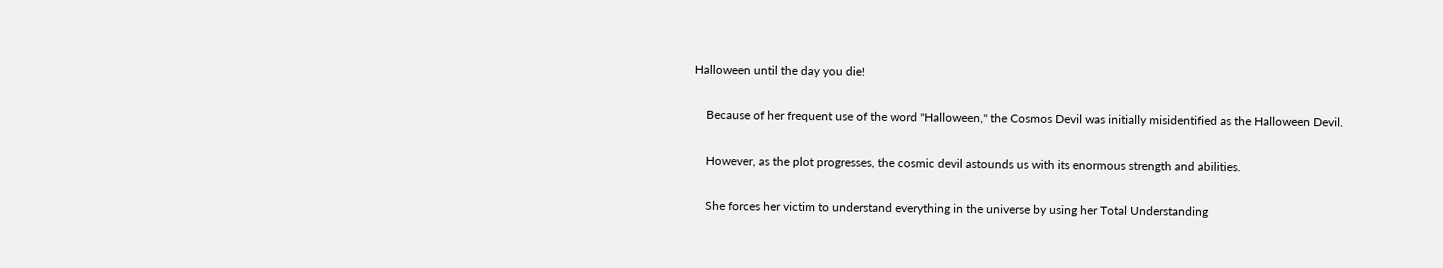Halloween until the day you die!

    Because of her frequent use of the word "Halloween," the Cosmos Devil was initially misidentified as the Halloween Devil.

    However, as the plot progresses, the cosmic devil astounds us with its enormous strength and abilities.

    She forces her victim to understand everything in the universe by using her Total Understanding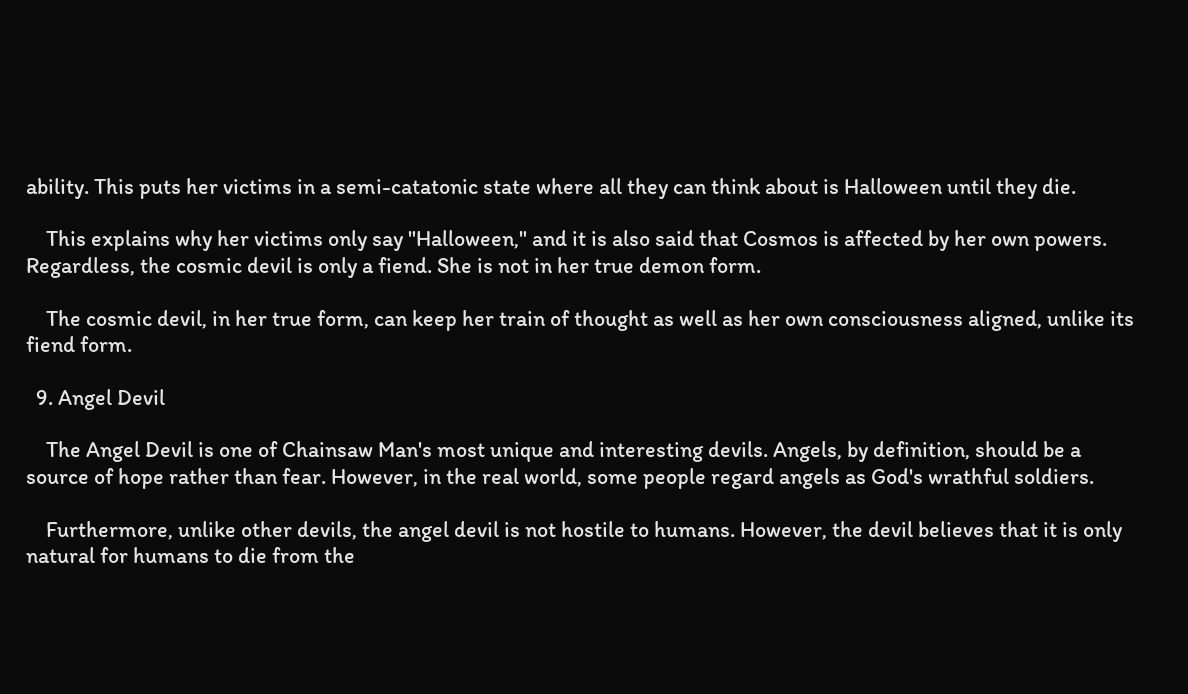ability. This puts her victims in a semi-catatonic state where all they can think about is Halloween until they die.

    This explains why her victims only say "Halloween," and it is also said that Cosmos is affected by her own powers. Regardless, the cosmic devil is only a fiend. She is not in her true demon form.

    The cosmic devil, in her true form, can keep her train of thought as well as her own consciousness aligned, unlike its fiend form.

  9. Angel Devil

    The Angel Devil is one of Chainsaw Man's most unique and interesting devils. Angels, by definition, should be a source of hope rather than fear. However, in the real world, some people regard angels as God's wrathful soldiers.

    Furthermore, unlike other devils, the angel devil is not hostile to humans. However, the devil believes that it is only natural for humans to die from the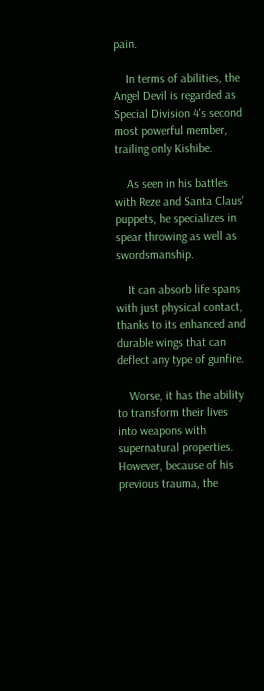pain.

    In terms of abilities, the Angel Devil is regarded as Special Division 4's second most powerful member, trailing only Kishibe.

    As seen in his battles with Reze and Santa Claus' puppets, he specializes in spear throwing as well as swordsmanship.

    It can absorb life spans with just physical contact, thanks to its enhanced and durable wings that can deflect any type of gunfire.

    Worse, it has the ability to transform their lives into weapons with supernatural properties. However, because of his previous trauma, the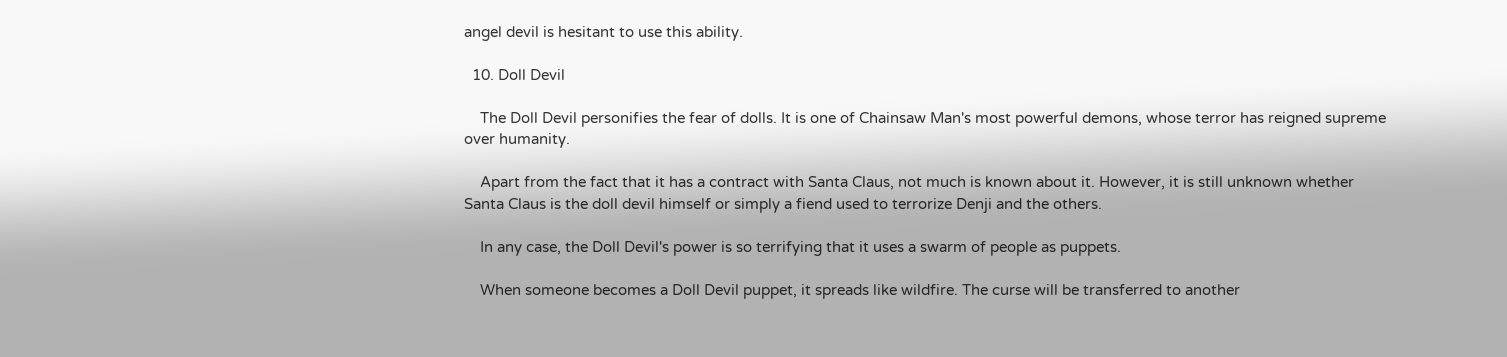angel devil is hesitant to use this ability.

  10. Doll Devil

    The Doll Devil personifies the fear of dolls. It is one of Chainsaw Man's most powerful demons, whose terror has reigned supreme over humanity.

    Apart from the fact that it has a contract with Santa Claus, not much is known about it. However, it is still unknown whether Santa Claus is the doll devil himself or simply a fiend used to terrorize Denji and the others.

    In any case, the Doll Devil's power is so terrifying that it uses a swarm of people as puppets.

    When someone becomes a Doll Devil puppet, it spreads like wildfire. The curse will be transferred to another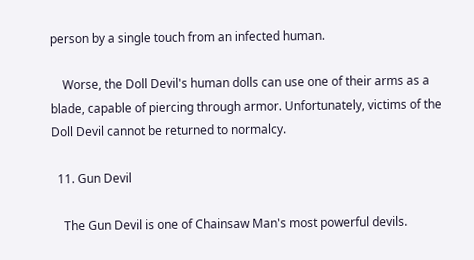person by a single touch from an infected human.

    Worse, the Doll Devil's human dolls can use one of their arms as a blade, capable of piercing through armor. Unfortunately, victims of the Doll Devil cannot be returned to normalcy.

  11. Gun Devil

    The Gun Devil is one of Chainsaw Man's most powerful devils.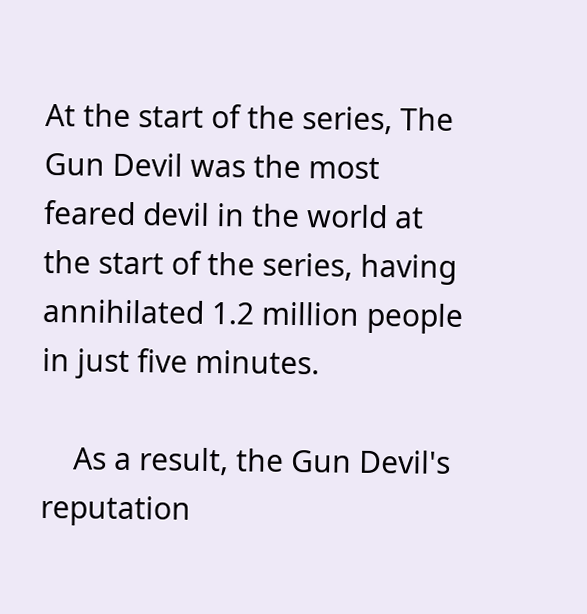At the start of the series, The Gun Devil was the most feared devil in the world at the start of the series, having annihilated 1.2 million people in just five minutes.

    As a result, the Gun Devil's reputation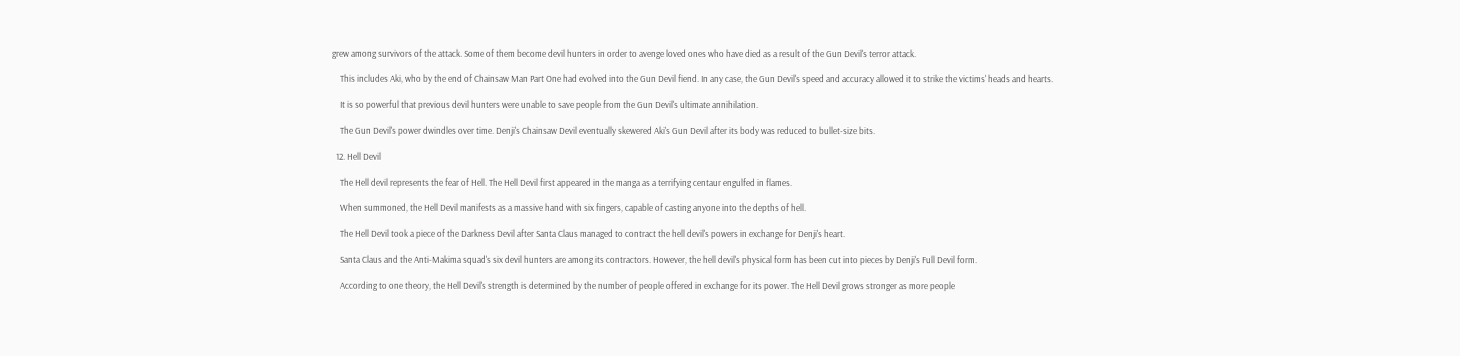grew among survivors of the attack. Some of them become devil hunters in order to avenge loved ones who have died as a result of the Gun Devil's terror attack.

    This includes Aki, who by the end of Chainsaw Man Part One had evolved into the Gun Devil fiend. In any case, the Gun Devil's speed and accuracy allowed it to strike the victims' heads and hearts.

    It is so powerful that previous devil hunters were unable to save people from the Gun Devil's ultimate annihilation.

    The Gun Devil's power dwindles over time. Denji's Chainsaw Devil eventually skewered Aki's Gun Devil after its body was reduced to bullet-size bits.

  12. Hell Devil

    The Hell devil represents the fear of Hell. The Hell Devil first appeared in the manga as a terrifying centaur engulfed in flames.

    When summoned, the Hell Devil manifests as a massive hand with six fingers, capable of casting anyone into the depths of hell.

    The Hell Devil took a piece of the Darkness Devil after Santa Claus managed to contract the hell devil's powers in exchange for Denji's heart.

    Santa Claus and the Anti-Makima squad's six devil hunters are among its contractors. However, the hell devil's physical form has been cut into pieces by Denji's Full Devil form.

    According to one theory, the Hell Devil's strength is determined by the number of people offered in exchange for its power. The Hell Devil grows stronger as more people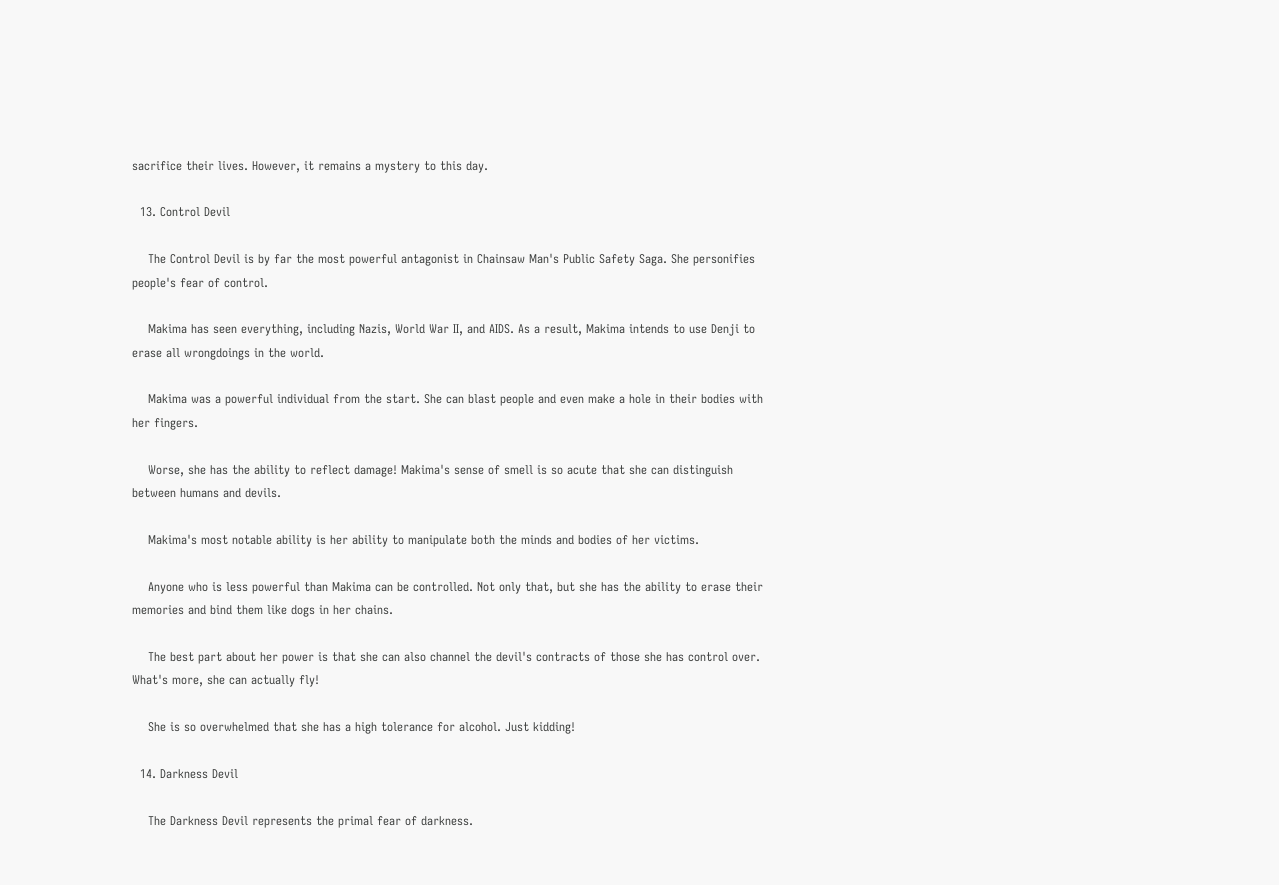sacrifice their lives. However, it remains a mystery to this day.

  13. Control Devil

    The Control Devil is by far the most powerful antagonist in Chainsaw Man's Public Safety Saga. She personifies people's fear of control.

    Makima has seen everything, including Nazis, World War II, and AIDS. As a result, Makima intends to use Denji to erase all wrongdoings in the world.

    Makima was a powerful individual from the start. She can blast people and even make a hole in their bodies with her fingers.

    Worse, she has the ability to reflect damage! Makima's sense of smell is so acute that she can distinguish between humans and devils.

    Makima's most notable ability is her ability to manipulate both the minds and bodies of her victims.

    Anyone who is less powerful than Makima can be controlled. Not only that, but she has the ability to erase their memories and bind them like dogs in her chains.

    The best part about her power is that she can also channel the devil's contracts of those she has control over. What's more, she can actually fly!

    She is so overwhelmed that she has a high tolerance for alcohol. Just kidding!

  14. Darkness Devil

    The Darkness Devil represents the primal fear of darkness.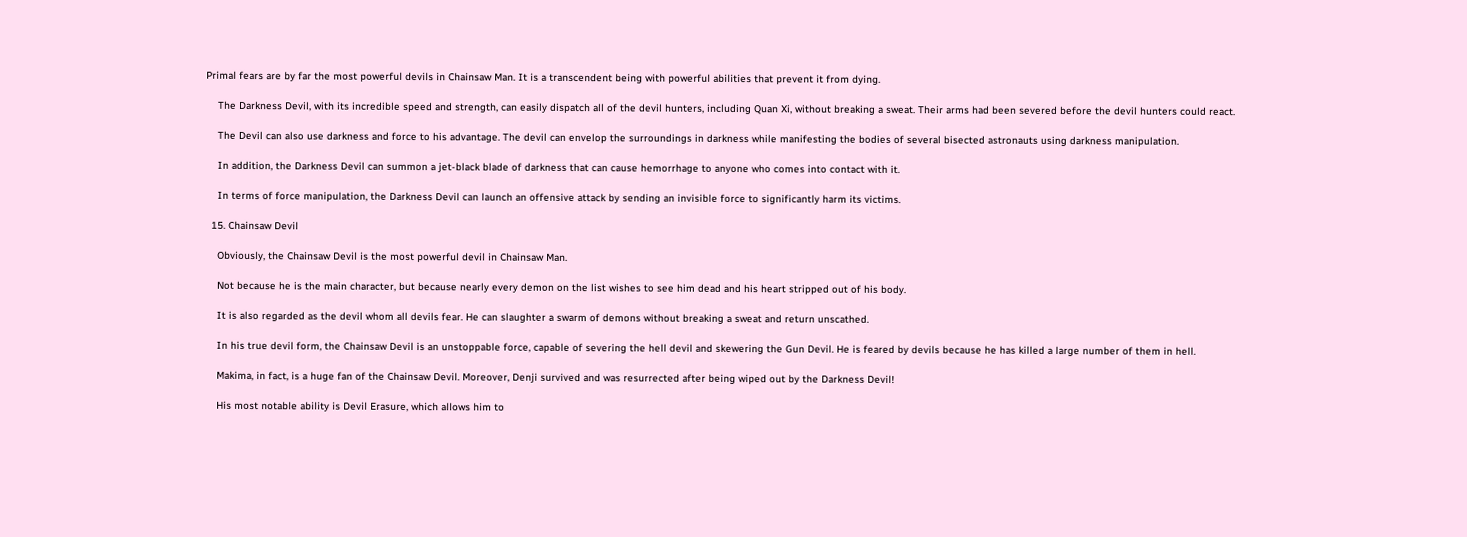Primal fears are by far the most powerful devils in Chainsaw Man. It is a transcendent being with powerful abilities that prevent it from dying.

    The Darkness Devil, with its incredible speed and strength, can easily dispatch all of the devil hunters, including Quan Xi, without breaking a sweat. Their arms had been severed before the devil hunters could react.

    The Devil can also use darkness and force to his advantage. The devil can envelop the surroundings in darkness while manifesting the bodies of several bisected astronauts using darkness manipulation.

    In addition, the Darkness Devil can summon a jet-black blade of darkness that can cause hemorrhage to anyone who comes into contact with it.

    In terms of force manipulation, the Darkness Devil can launch an offensive attack by sending an invisible force to significantly harm its victims.

  15. Chainsaw Devil

    Obviously, the Chainsaw Devil is the most powerful devil in Chainsaw Man.

    Not because he is the main character, but because nearly every demon on the list wishes to see him dead and his heart stripped out of his body.

    It is also regarded as the devil whom all devils fear. He can slaughter a swarm of demons without breaking a sweat and return unscathed.

    In his true devil form, the Chainsaw Devil is an unstoppable force, capable of severing the hell devil and skewering the Gun Devil. He is feared by devils because he has killed a large number of them in hell.

    Makima, in fact, is a huge fan of the Chainsaw Devil. Moreover, Denji survived and was resurrected after being wiped out by the Darkness Devil!

    His most notable ability is Devil Erasure, which allows him to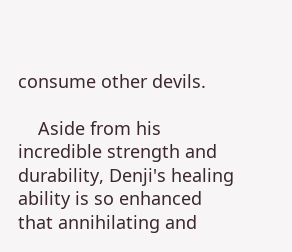consume other devils.

    Aside from his incredible strength and durability, Denji's healing ability is so enhanced that annihilating and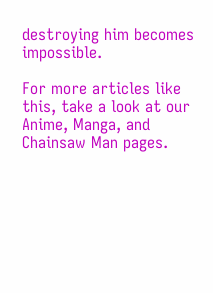destroying him becomes impossible.

For more articles like this, take a look at our Anime, Manga, and Chainsaw Man pages.